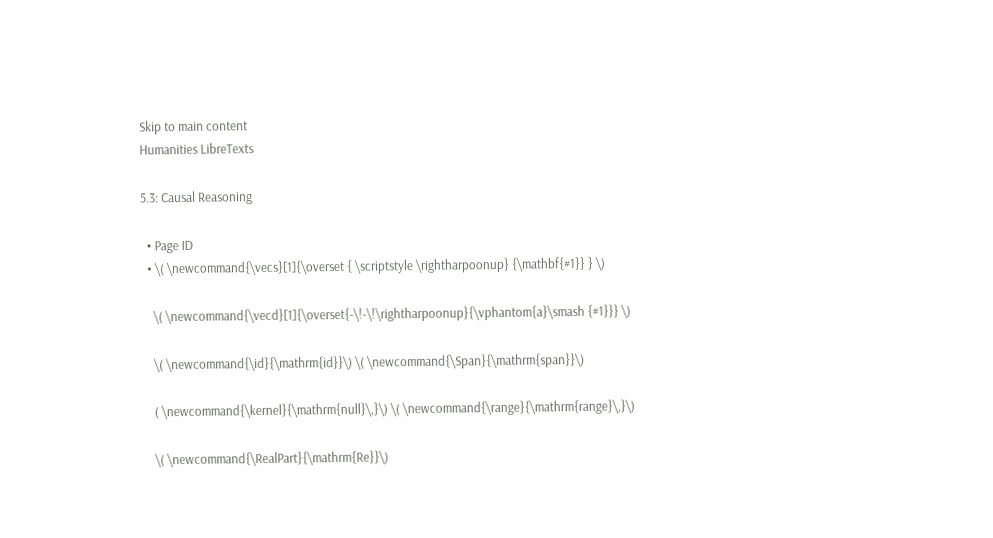Skip to main content
Humanities LibreTexts

5.3: Causal Reasoning

  • Page ID
  • \( \newcommand{\vecs}[1]{\overset { \scriptstyle \rightharpoonup} {\mathbf{#1}} } \)

    \( \newcommand{\vecd}[1]{\overset{-\!-\!\rightharpoonup}{\vphantom{a}\smash {#1}}} \)

    \( \newcommand{\id}{\mathrm{id}}\) \( \newcommand{\Span}{\mathrm{span}}\)

    ( \newcommand{\kernel}{\mathrm{null}\,}\) \( \newcommand{\range}{\mathrm{range}\,}\)

    \( \newcommand{\RealPart}{\mathrm{Re}}\)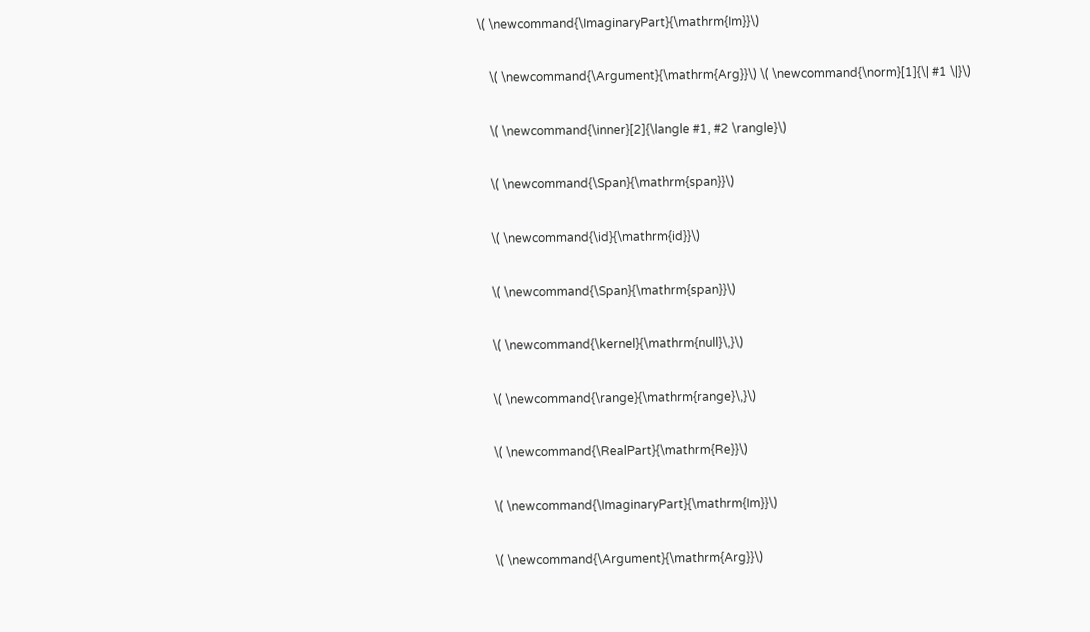\( \newcommand{\ImaginaryPart}{\mathrm{Im}}\)

    \( \newcommand{\Argument}{\mathrm{Arg}}\) \( \newcommand{\norm}[1]{\| #1 \|}\)

    \( \newcommand{\inner}[2]{\langle #1, #2 \rangle}\)

    \( \newcommand{\Span}{\mathrm{span}}\)

    \( \newcommand{\id}{\mathrm{id}}\)

    \( \newcommand{\Span}{\mathrm{span}}\)

    \( \newcommand{\kernel}{\mathrm{null}\,}\)

    \( \newcommand{\range}{\mathrm{range}\,}\)

    \( \newcommand{\RealPart}{\mathrm{Re}}\)

    \( \newcommand{\ImaginaryPart}{\mathrm{Im}}\)

    \( \newcommand{\Argument}{\mathrm{Arg}}\)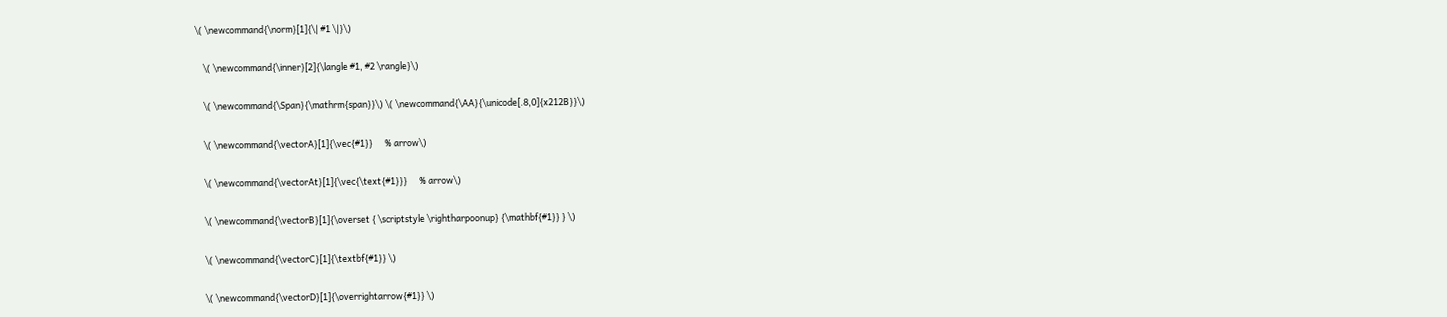\( \newcommand{\norm}[1]{\| #1 \|}\)

    \( \newcommand{\inner}[2]{\langle #1, #2 \rangle}\)

    \( \newcommand{\Span}{\mathrm{span}}\) \( \newcommand{\AA}{\unicode[.8,0]{x212B}}\)

    \( \newcommand{\vectorA}[1]{\vec{#1}}      % arrow\)

    \( \newcommand{\vectorAt}[1]{\vec{\text{#1}}}      % arrow\)

    \( \newcommand{\vectorB}[1]{\overset { \scriptstyle \rightharpoonup} {\mathbf{#1}} } \)

    \( \newcommand{\vectorC}[1]{\textbf{#1}} \)

    \( \newcommand{\vectorD}[1]{\overrightarrow{#1}} \)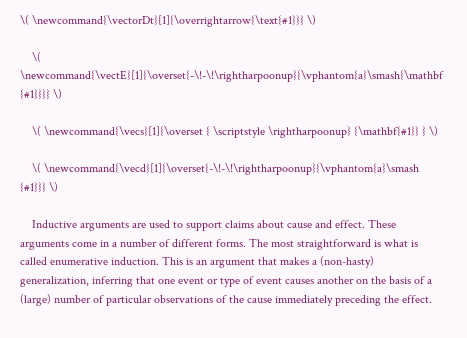\( \newcommand{\vectorDt}[1]{\overrightarrow{\text{#1}}} \)

    \( \newcommand{\vectE}[1]{\overset{-\!-\!\rightharpoonup}{\vphantom{a}\smash{\mathbf {#1}}}} \)

    \( \newcommand{\vecs}[1]{\overset { \scriptstyle \rightharpoonup} {\mathbf{#1}} } \)

    \( \newcommand{\vecd}[1]{\overset{-\!-\!\rightharpoonup}{\vphantom{a}\smash {#1}}} \)

    Inductive arguments are used to support claims about cause and effect. These arguments come in a number of different forms. The most straightforward is what is called enumerative induction. This is an argument that makes a (non-hasty) generalization, inferring that one event or type of event causes another on the basis of a (large) number of particular observations of the cause immediately preceding the effect.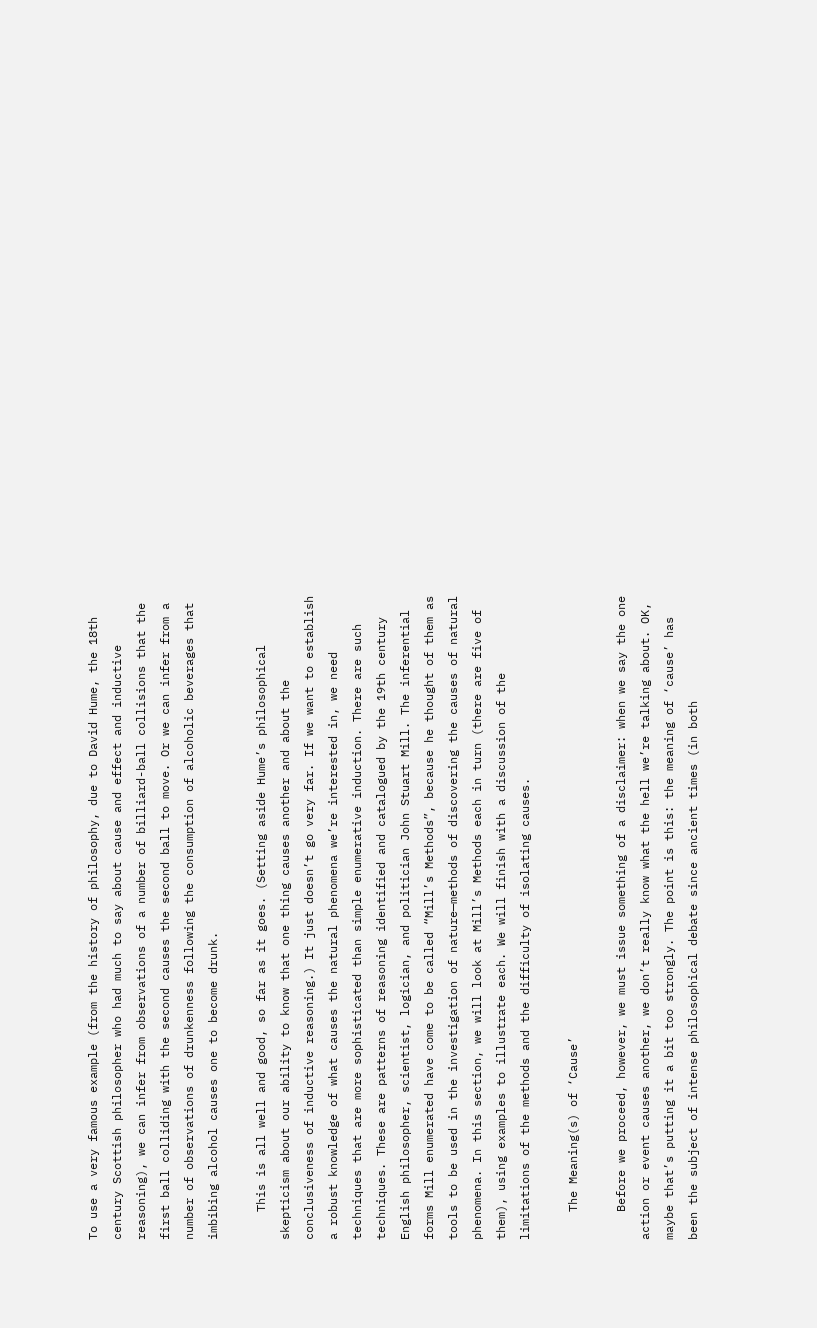To use a very famous example (from the history of philosophy, due to David Hume, the 18th century Scottish philosopher who had much to say about cause and effect and inductive reasoning), we can infer from observations of a number of billiard-ball collisions that the first ball colliding with the second causes the second ball to move. Or we can infer from a number of observations of drunkenness following the consumption of alcoholic beverages that imbibing alcohol causes one to become drunk.

    This is all well and good, so far as it goes. (Setting aside Hume’s philosophical skepticism about our ability to know that one thing causes another and about the conclusiveness of inductive reasoning.) It just doesn’t go very far. If we want to establish a robust knowledge of what causes the natural phenomena we’re interested in, we need techniques that are more sophisticated than simple enumerative induction. There are such techniques. These are patterns of reasoning identified and catalogued by the 19th century English philosopher, scientist, logician, and politician John Stuart Mill. The inferential forms Mill enumerated have come to be called “Mill’s Methods”, because he thought of them as tools to be used in the investigation of nature—methods of discovering the causes of natural phenomena. In this section, we will look at Mill’s Methods each in turn (there are five of them), using examples to illustrate each. We will finish with a discussion of the limitations of the methods and the difficulty of isolating causes.

    The Meaning(s) of ‘Cause’

    Before we proceed, however, we must issue something of a disclaimer: when we say the one action or event causes another, we don’t really know what the hell we’re talking about. OK, maybe that’s putting it a bit too strongly. The point is this: the meaning of ‘cause’ has been the subject of intense philosophical debate since ancient times (in both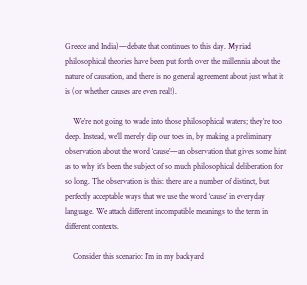Greece and India)—debate that continues to this day. Myriad philosophical theories have been put forth over the millennia about the nature of causation, and there is no general agreement about just what it is (or whether causes are even real!).

    We’re not going to wade into those philosophical waters; they’re too deep. Instead, we’ll merely dip our toes in, by making a preliminary observation about the word ‘cause’—an observation that gives some hint as to why it’s been the subject of so much philosophical deliberation for so long. The observation is this: there are a number of distinct, but perfectly acceptable ways that we use the word ‘cause’ in everyday language. We attach different incompatible meanings to the term in different contexts.

    Consider this scenario: I’m in my backyard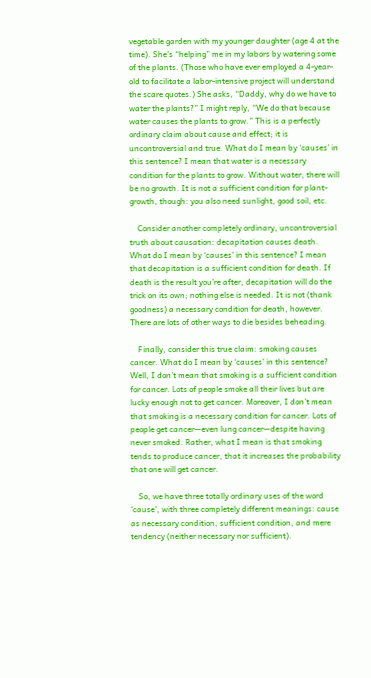vegetable garden with my younger daughter (age 4 at the time). She’s “helping” me in my labors by watering some of the plants. (Those who have ever employed a 4-year-old to facilitate a labor-intensive project will understand the scare quotes.) She asks, “Daddy, why do we have to water the plants?” I might reply, “We do that because water causes the plants to grow.” This is a perfectly ordinary claim about cause and effect; it is uncontroversial and true. What do I mean by ‘causes’ in this sentence? I mean that water is a necessary condition for the plants to grow. Without water, there will be no growth. It is not a sufficient condition for plant- growth, though: you also need sunlight, good soil, etc.

    Consider another completely ordinary, uncontroversial truth about causation: decapitation causes death. What do I mean by ‘causes’ in this sentence? I mean that decapitation is a sufficient condition for death. If death is the result you’re after, decapitation will do the trick on its own; nothing else is needed. It is not (thank goodness) a necessary condition for death, however. There are lots of other ways to die besides beheading.

    Finally, consider this true claim: smoking causes cancer. What do I mean by ‘causes’ in this sentence? Well, I don’t mean that smoking is a sufficient condition for cancer. Lots of people smoke all their lives but are lucky enough not to get cancer. Moreover, I don’t mean that smoking is a necessary condition for cancer. Lots of people get cancer—even lung cancer—despite having never smoked. Rather, what I mean is that smoking tends to produce cancer, that it increases the probability that one will get cancer.

    So, we have three totally ordinary uses of the word ‘cause’, with three completely different meanings: cause as necessary condition, sufficient condition, and mere tendency (neither necessary nor sufficient).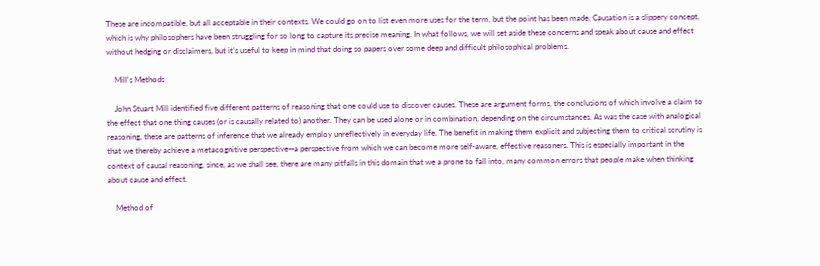These are incompatible, but all acceptable in their contexts. We could go on to list even more uses for the term, but the point has been made. Causation is a slippery concept, which is why philosophers have been struggling for so long to capture its precise meaning. In what follows, we will set aside these concerns and speak about cause and effect without hedging or disclaimers, but it’s useful to keep in mind that doing so papers over some deep and difficult philosophical problems.

    Mill's Methods

    John Stuart Mill identified five different patterns of reasoning that one could use to discover causes. These are argument forms, the conclusions of which involve a claim to the effect that one thing causes (or is causally related to) another. They can be used alone or in combination, depending on the circumstances. As was the case with analogical reasoning, these are patterns of inference that we already employ unreflectively in everyday life. The benefit in making them explicit and subjecting them to critical scrutiny is that we thereby achieve a metacognitive perspective—a perspective from which we can become more self-aware, effective reasoners. This is especially important in the context of causal reasoning, since, as we shall see, there are many pitfalls in this domain that we a prone to fall into, many common errors that people make when thinking about cause and effect.

    Method of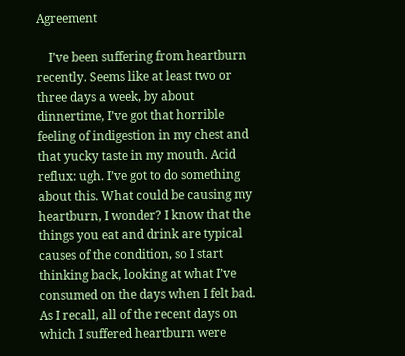Agreement

    I’ve been suffering from heartburn recently. Seems like at least two or three days a week, by about dinnertime, I’ve got that horrible feeling of indigestion in my chest and that yucky taste in my mouth. Acid reflux: ugh. I’ve got to do something about this. What could be causing my heartburn, I wonder? I know that the things you eat and drink are typical causes of the condition, so I start thinking back, looking at what I’ve consumed on the days when I felt bad. As I recall, all of the recent days on which I suffered heartburn were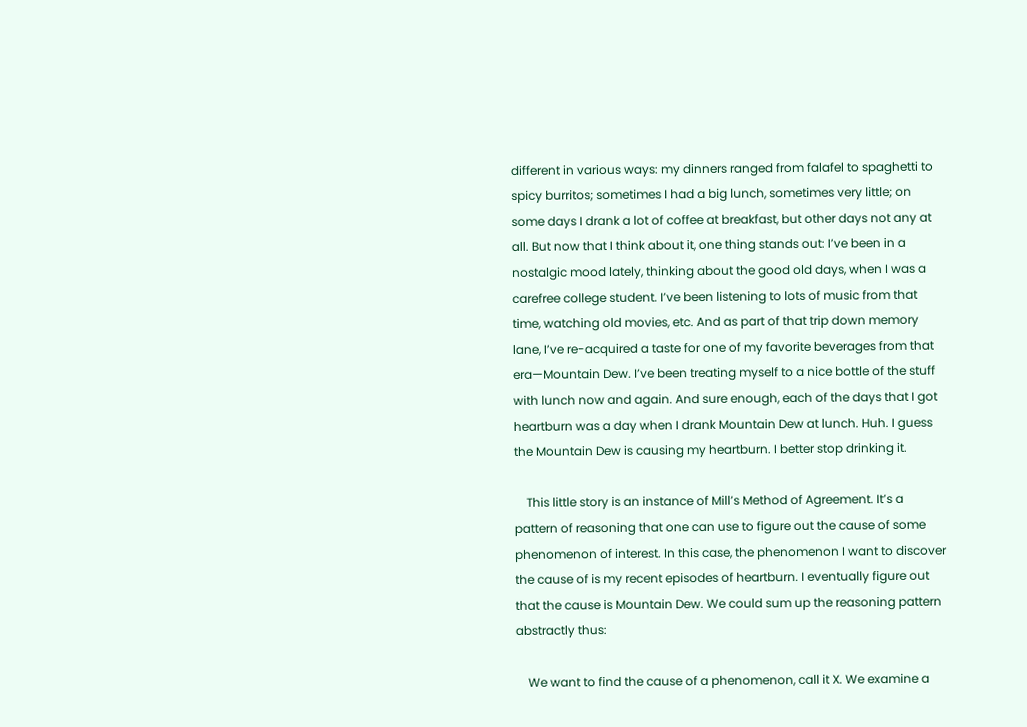different in various ways: my dinners ranged from falafel to spaghetti to spicy burritos; sometimes I had a big lunch, sometimes very little; on some days I drank a lot of coffee at breakfast, but other days not any at all. But now that I think about it, one thing stands out: I’ve been in a nostalgic mood lately, thinking about the good old days, when I was a carefree college student. I’ve been listening to lots of music from that time, watching old movies, etc. And as part of that trip down memory lane, I’ve re-acquired a taste for one of my favorite beverages from that era—Mountain Dew. I’ve been treating myself to a nice bottle of the stuff with lunch now and again. And sure enough, each of the days that I got heartburn was a day when I drank Mountain Dew at lunch. Huh. I guess the Mountain Dew is causing my heartburn. I better stop drinking it.

    This little story is an instance of Mill’s Method of Agreement. It’s a pattern of reasoning that one can use to figure out the cause of some phenomenon of interest. In this case, the phenomenon I want to discover the cause of is my recent episodes of heartburn. I eventually figure out that the cause is Mountain Dew. We could sum up the reasoning pattern abstractly thus:

    We want to find the cause of a phenomenon, call it X. We examine a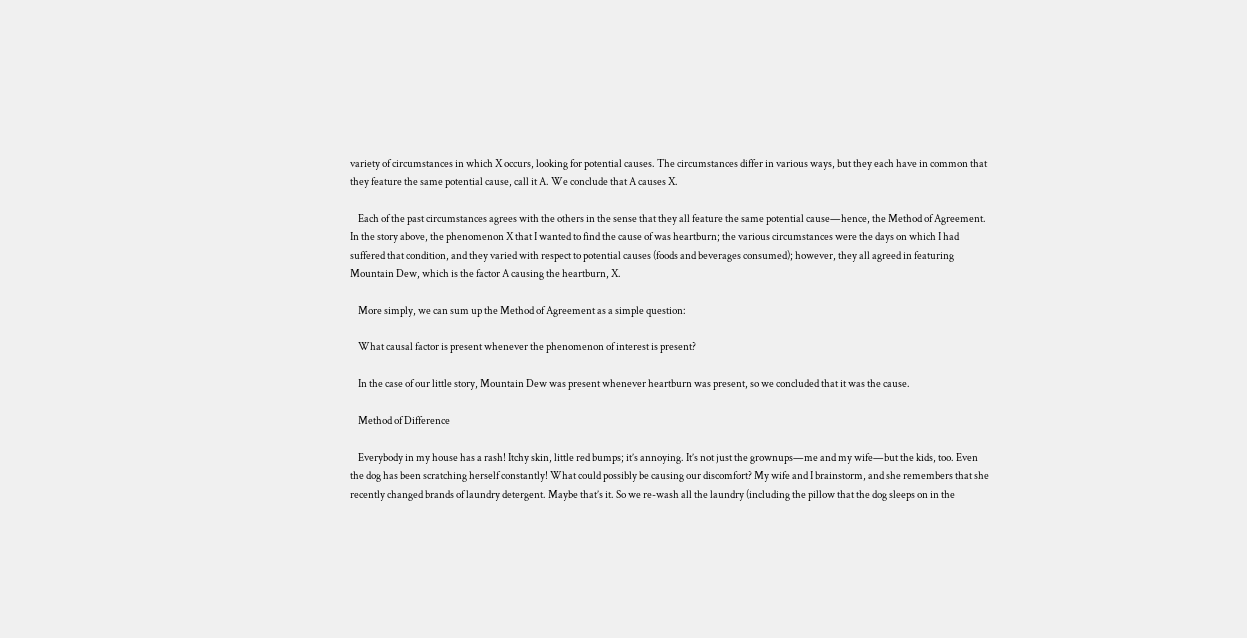variety of circumstances in which X occurs, looking for potential causes. The circumstances differ in various ways, but they each have in common that they feature the same potential cause, call it A. We conclude that A causes X.

    Each of the past circumstances agrees with the others in the sense that they all feature the same potential cause—hence, the Method of Agreement. In the story above, the phenomenon X that I wanted to find the cause of was heartburn; the various circumstances were the days on which I had suffered that condition, and they varied with respect to potential causes (foods and beverages consumed); however, they all agreed in featuring Mountain Dew, which is the factor A causing the heartburn, X.

    More simply, we can sum up the Method of Agreement as a simple question:

    What causal factor is present whenever the phenomenon of interest is present?

    In the case of our little story, Mountain Dew was present whenever heartburn was present, so we concluded that it was the cause.

    Method of Difference

    Everybody in my house has a rash! Itchy skin, little red bumps; it’s annoying. It’s not just the grownups—me and my wife—but the kids, too. Even the dog has been scratching herself constantly! What could possibly be causing our discomfort? My wife and I brainstorm, and she remembers that she recently changed brands of laundry detergent. Maybe that’s it. So we re-wash all the laundry (including the pillow that the dog sleeps on in the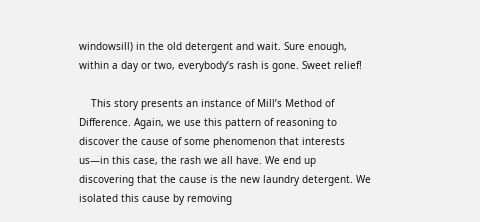windowsill) in the old detergent and wait. Sure enough, within a day or two, everybody’s rash is gone. Sweet relief!

    This story presents an instance of Mill’s Method of Difference. Again, we use this pattern of reasoning to discover the cause of some phenomenon that interests us—in this case, the rash we all have. We end up discovering that the cause is the new laundry detergent. We isolated this cause by removing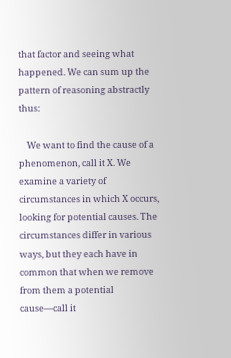that factor and seeing what happened. We can sum up the pattern of reasoning abstractly thus:

    We want to find the cause of a phenomenon, call it X. We examine a variety of circumstances in which X occurs, looking for potential causes. The circumstances differ in various ways, but they each have in common that when we remove from them a potential cause—call it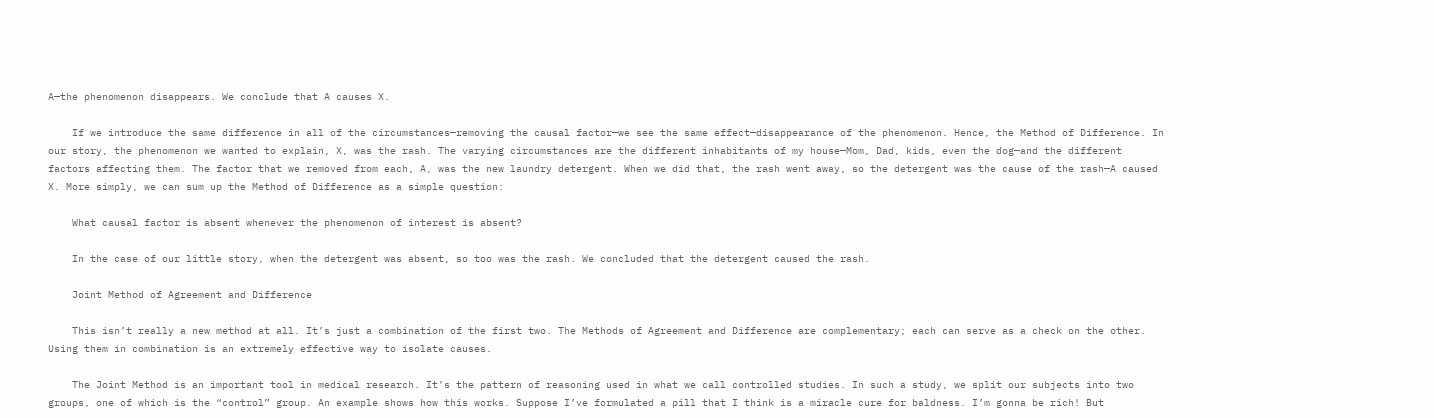A—the phenomenon disappears. We conclude that A causes X.

    If we introduce the same difference in all of the circumstances—removing the causal factor—we see the same effect—disappearance of the phenomenon. Hence, the Method of Difference. In our story, the phenomenon we wanted to explain, X, was the rash. The varying circumstances are the different inhabitants of my house—Mom, Dad, kids, even the dog—and the different factors affecting them. The factor that we removed from each, A, was the new laundry detergent. When we did that, the rash went away, so the detergent was the cause of the rash—A caused X. More simply, we can sum up the Method of Difference as a simple question:

    What causal factor is absent whenever the phenomenon of interest is absent?

    In the case of our little story, when the detergent was absent, so too was the rash. We concluded that the detergent caused the rash.

    Joint Method of Agreement and Difference

    This isn’t really a new method at all. It’s just a combination of the first two. The Methods of Agreement and Difference are complementary; each can serve as a check on the other. Using them in combination is an extremely effective way to isolate causes.

    The Joint Method is an important tool in medical research. It’s the pattern of reasoning used in what we call controlled studies. In such a study, we split our subjects into two groups, one of which is the “control” group. An example shows how this works. Suppose I’ve formulated a pill that I think is a miracle cure for baldness. I’m gonna be rich! But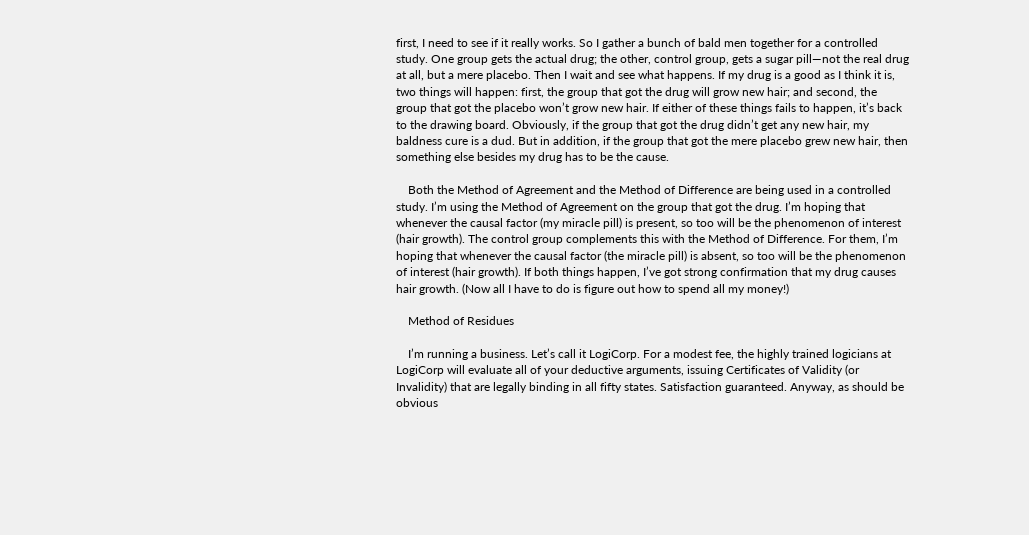first, I need to see if it really works. So I gather a bunch of bald men together for a controlled study. One group gets the actual drug; the other, control group, gets a sugar pill—not the real drug at all, but a mere placebo. Then I wait and see what happens. If my drug is a good as I think it is, two things will happen: first, the group that got the drug will grow new hair; and second, the group that got the placebo won’t grow new hair. If either of these things fails to happen, it’s back to the drawing board. Obviously, if the group that got the drug didn’t get any new hair, my baldness cure is a dud. But in addition, if the group that got the mere placebo grew new hair, then something else besides my drug has to be the cause.

    Both the Method of Agreement and the Method of Difference are being used in a controlled study. I’m using the Method of Agreement on the group that got the drug. I’m hoping that whenever the causal factor (my miracle pill) is present, so too will be the phenomenon of interest (hair growth). The control group complements this with the Method of Difference. For them, I’m hoping that whenever the causal factor (the miracle pill) is absent, so too will be the phenomenon of interest (hair growth). If both things happen, I’ve got strong confirmation that my drug causes hair growth. (Now all I have to do is figure out how to spend all my money!)

    Method of Residues

    I’m running a business. Let’s call it LogiCorp. For a modest fee, the highly trained logicians at LogiCorp will evaluate all of your deductive arguments, issuing Certificates of Validity (or Invalidity) that are legally binding in all fifty states. Satisfaction guaranteed. Anyway, as should be obvious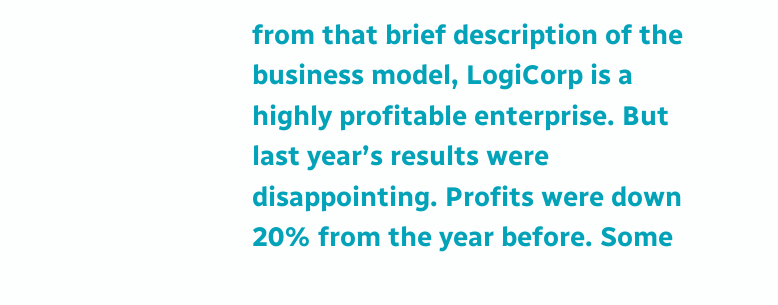from that brief description of the business model, LogiCorp is a highly profitable enterprise. But last year’s results were disappointing. Profits were down 20% from the year before. Some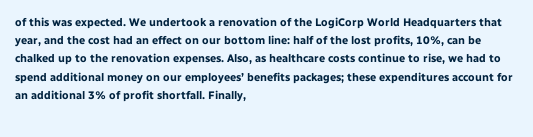of this was expected. We undertook a renovation of the LogiCorp World Headquarters that year, and the cost had an effect on our bottom line: half of the lost profits, 10%, can be chalked up to the renovation expenses. Also, as healthcare costs continue to rise, we had to spend additional money on our employees’ benefits packages; these expenditures account for an additional 3% of profit shortfall. Finally,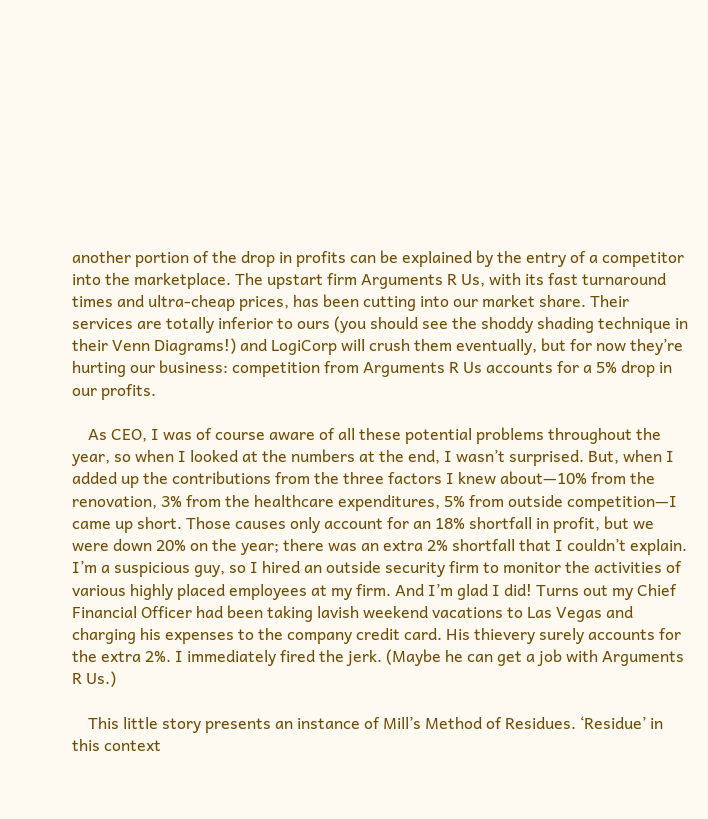another portion of the drop in profits can be explained by the entry of a competitor into the marketplace. The upstart firm Arguments R Us, with its fast turnaround times and ultra-cheap prices, has been cutting into our market share. Their services are totally inferior to ours (you should see the shoddy shading technique in their Venn Diagrams!) and LogiCorp will crush them eventually, but for now they’re hurting our business: competition from Arguments R Us accounts for a 5% drop in our profits.

    As CEO, I was of course aware of all these potential problems throughout the year, so when I looked at the numbers at the end, I wasn’t surprised. But, when I added up the contributions from the three factors I knew about—10% from the renovation, 3% from the healthcare expenditures, 5% from outside competition—I came up short. Those causes only account for an 18% shortfall in profit, but we were down 20% on the year; there was an extra 2% shortfall that I couldn’t explain. I’m a suspicious guy, so I hired an outside security firm to monitor the activities of various highly placed employees at my firm. And I’m glad I did! Turns out my Chief Financial Officer had been taking lavish weekend vacations to Las Vegas and charging his expenses to the company credit card. His thievery surely accounts for the extra 2%. I immediately fired the jerk. (Maybe he can get a job with Arguments R Us.)

    This little story presents an instance of Mill’s Method of Residues. ‘Residue’ in this context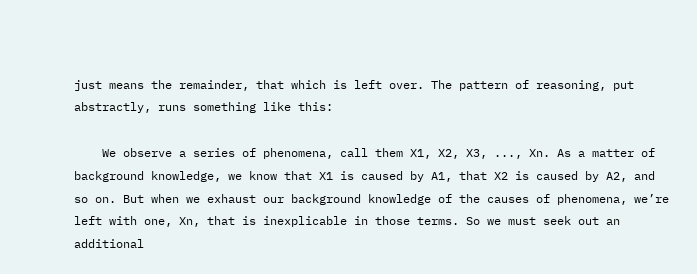just means the remainder, that which is left over. The pattern of reasoning, put abstractly, runs something like this:

    We observe a series of phenomena, call them X1, X2, X3, ..., Xn. As a matter of background knowledge, we know that X1 is caused by A1, that X2 is caused by A2, and so on. But when we exhaust our background knowledge of the causes of phenomena, we’re left with one, Xn, that is inexplicable in those terms. So we must seek out an additional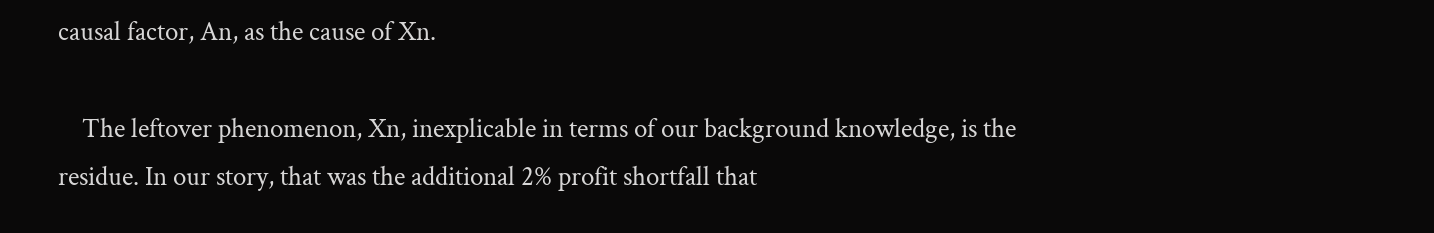causal factor, An, as the cause of Xn.

    The leftover phenomenon, Xn, inexplicable in terms of our background knowledge, is the residue. In our story, that was the additional 2% profit shortfall that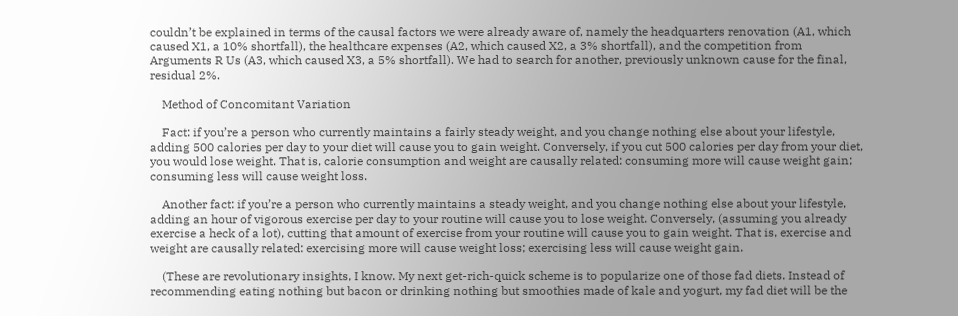couldn’t be explained in terms of the causal factors we were already aware of, namely the headquarters renovation (A1, which caused X1, a 10% shortfall), the healthcare expenses (A2, which caused X2, a 3% shortfall), and the competition from Arguments R Us (A3, which caused X3, a 5% shortfall). We had to search for another, previously unknown cause for the final, residual 2%.

    Method of Concomitant Variation

    Fact: if you’re a person who currently maintains a fairly steady weight, and you change nothing else about your lifestyle, adding 500 calories per day to your diet will cause you to gain weight. Conversely, if you cut 500 calories per day from your diet, you would lose weight. That is, calorie consumption and weight are causally related: consuming more will cause weight gain; consuming less will cause weight loss.

    Another fact: if you’re a person who currently maintains a steady weight, and you change nothing else about your lifestyle, adding an hour of vigorous exercise per day to your routine will cause you to lose weight. Conversely, (assuming you already exercise a heck of a lot), cutting that amount of exercise from your routine will cause you to gain weight. That is, exercise and weight are causally related: exercising more will cause weight loss; exercising less will cause weight gain.

    (These are revolutionary insights, I know. My next get-rich-quick scheme is to popularize one of those fad diets. Instead of recommending eating nothing but bacon or drinking nothing but smoothies made of kale and yogurt, my fad diet will be the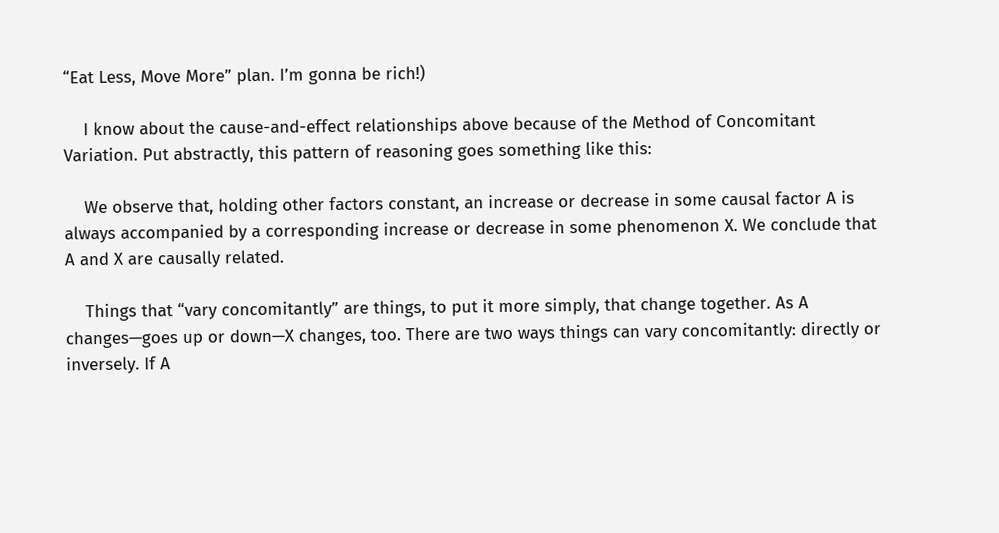“Eat Less, Move More” plan. I’m gonna be rich!)

    I know about the cause-and-effect relationships above because of the Method of Concomitant Variation. Put abstractly, this pattern of reasoning goes something like this:

    We observe that, holding other factors constant, an increase or decrease in some causal factor A is always accompanied by a corresponding increase or decrease in some phenomenon X. We conclude that A and X are causally related.

    Things that “vary concomitantly” are things, to put it more simply, that change together. As A changes—goes up or down—X changes, too. There are two ways things can vary concomitantly: directly or inversely. If A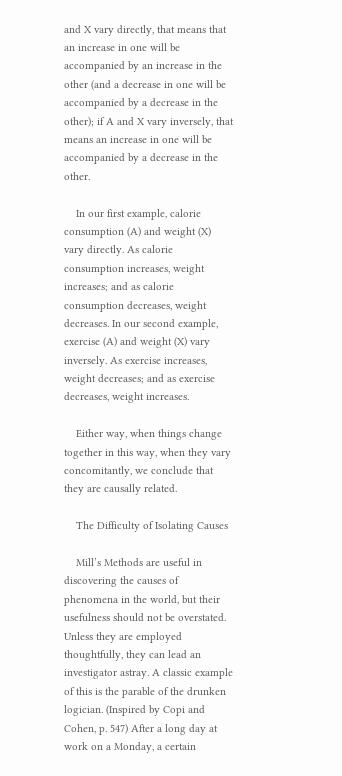and X vary directly, that means that an increase in one will be accompanied by an increase in the other (and a decrease in one will be accompanied by a decrease in the other); if A and X vary inversely, that means an increase in one will be accompanied by a decrease in the other.

    In our first example, calorie consumption (A) and weight (X) vary directly. As calorie consumption increases, weight increases; and as calorie consumption decreases, weight decreases. In our second example, exercise (A) and weight (X) vary inversely. As exercise increases, weight decreases; and as exercise decreases, weight increases.

    Either way, when things change together in this way, when they vary concomitantly, we conclude that they are causally related.

    The Difficulty of Isolating Causes

    Mill’s Methods are useful in discovering the causes of phenomena in the world, but their usefulness should not be overstated. Unless they are employed thoughtfully, they can lead an investigator astray. A classic example of this is the parable of the drunken logician. (Inspired by Copi and Cohen, p. 547) After a long day at work on a Monday, a certain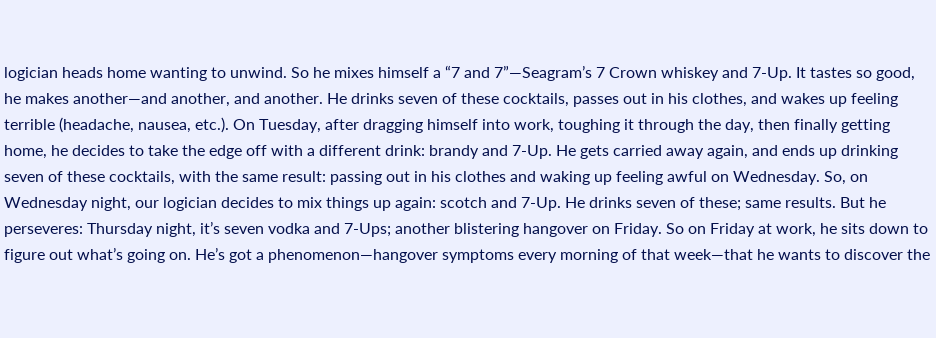logician heads home wanting to unwind. So he mixes himself a “7 and 7”—Seagram’s 7 Crown whiskey and 7-Up. It tastes so good, he makes another—and another, and another. He drinks seven of these cocktails, passes out in his clothes, and wakes up feeling terrible (headache, nausea, etc.). On Tuesday, after dragging himself into work, toughing it through the day, then finally getting home, he decides to take the edge off with a different drink: brandy and 7-Up. He gets carried away again, and ends up drinking seven of these cocktails, with the same result: passing out in his clothes and waking up feeling awful on Wednesday. So, on Wednesday night, our logician decides to mix things up again: scotch and 7-Up. He drinks seven of these; same results. But he perseveres: Thursday night, it’s seven vodka and 7-Ups; another blistering hangover on Friday. So on Friday at work, he sits down to figure out what’s going on. He’s got a phenomenon—hangover symptoms every morning of that week—that he wants to discover the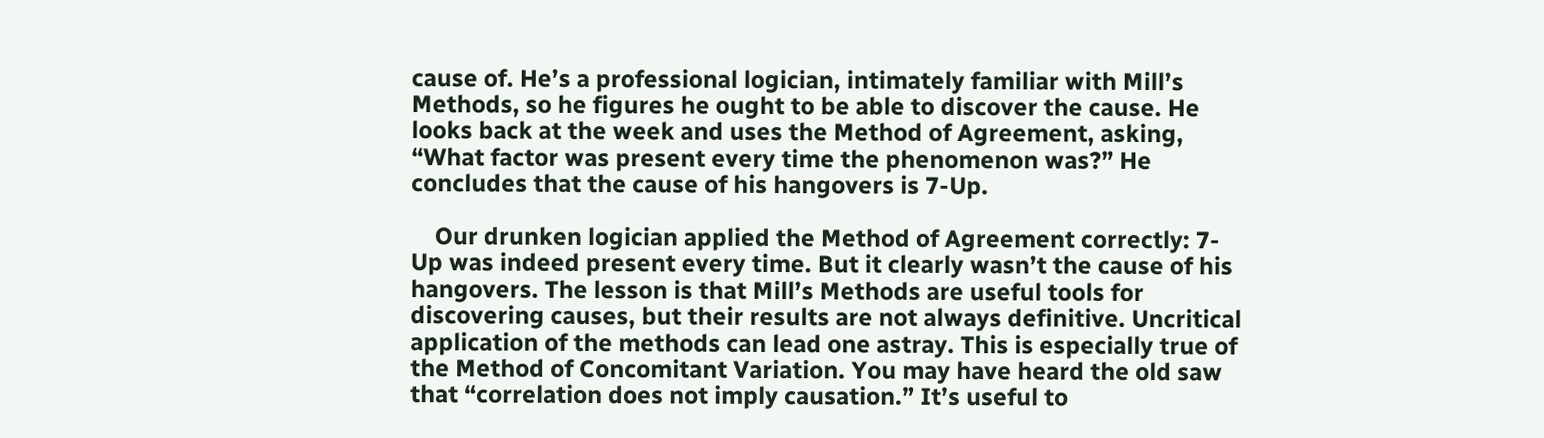cause of. He’s a professional logician, intimately familiar with Mill’s Methods, so he figures he ought to be able to discover the cause. He looks back at the week and uses the Method of Agreement, asking, “What factor was present every time the phenomenon was?” He concludes that the cause of his hangovers is 7-Up.

    Our drunken logician applied the Method of Agreement correctly: 7-Up was indeed present every time. But it clearly wasn’t the cause of his hangovers. The lesson is that Mill’s Methods are useful tools for discovering causes, but their results are not always definitive. Uncritical application of the methods can lead one astray. This is especially true of the Method of Concomitant Variation. You may have heard the old saw that “correlation does not imply causation.” It’s useful to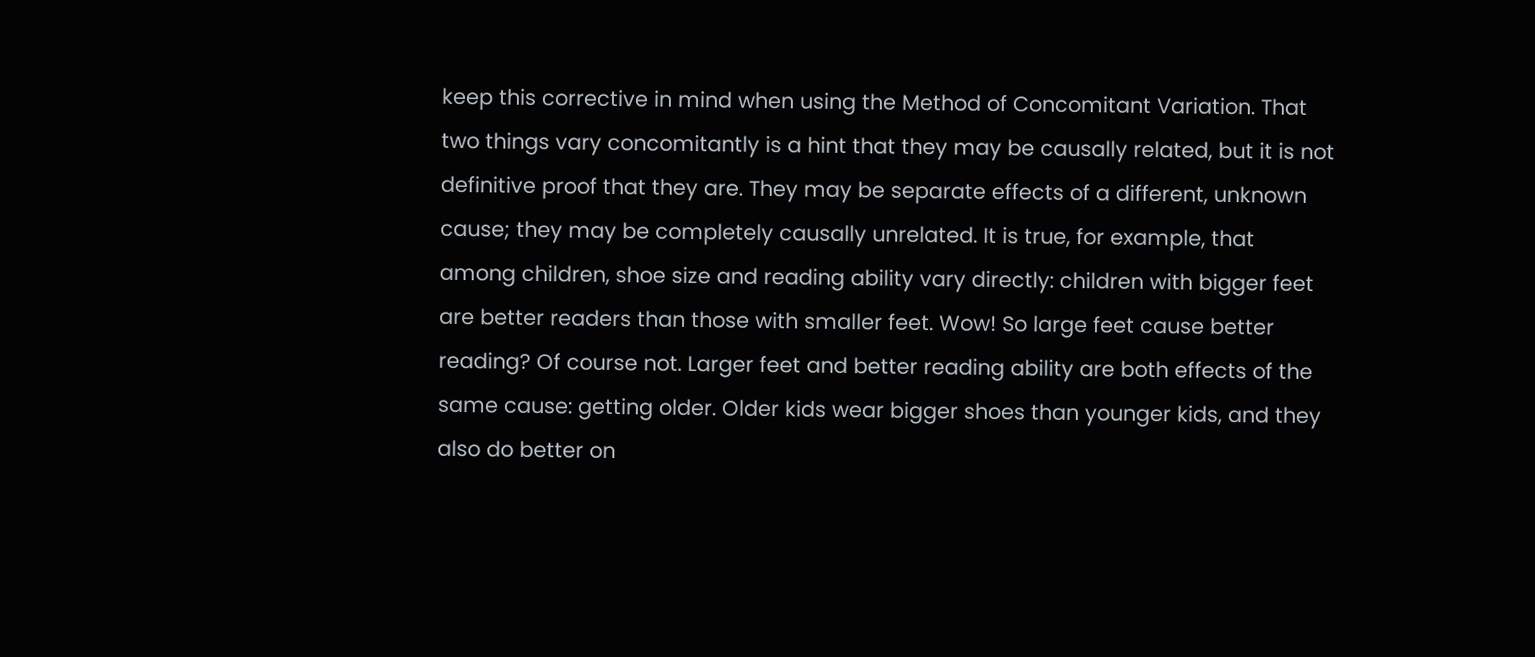keep this corrective in mind when using the Method of Concomitant Variation. That two things vary concomitantly is a hint that they may be causally related, but it is not definitive proof that they are. They may be separate effects of a different, unknown cause; they may be completely causally unrelated. It is true, for example, that among children, shoe size and reading ability vary directly: children with bigger feet are better readers than those with smaller feet. Wow! So large feet cause better reading? Of course not. Larger feet and better reading ability are both effects of the same cause: getting older. Older kids wear bigger shoes than younger kids, and they also do better on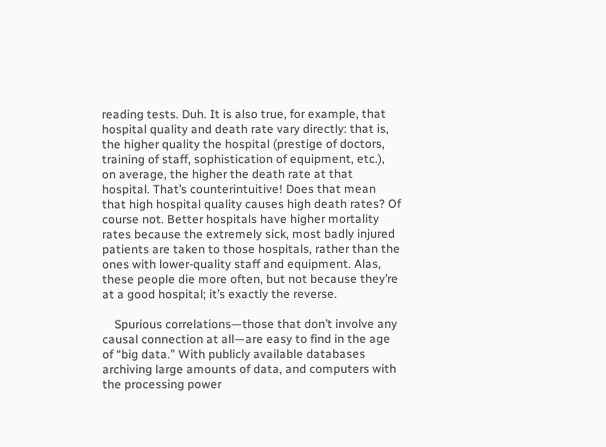reading tests. Duh. It is also true, for example, that hospital quality and death rate vary directly: that is, the higher quality the hospital (prestige of doctors, training of staff, sophistication of equipment, etc.), on average, the higher the death rate at that hospital. That’s counterintuitive! Does that mean that high hospital quality causes high death rates? Of course not. Better hospitals have higher mortality rates because the extremely sick, most badly injured patients are taken to those hospitals, rather than the ones with lower-quality staff and equipment. Alas, these people die more often, but not because they’re at a good hospital; it’s exactly the reverse.

    Spurious correlations—those that don’t involve any causal connection at all—are easy to find in the age of “big data.” With publicly available databases archiving large amounts of data, and computers with the processing power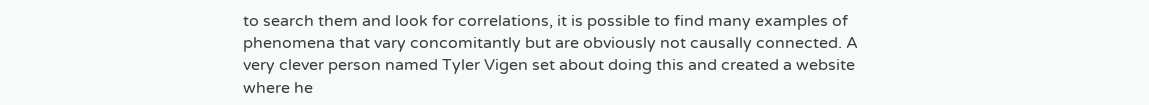to search them and look for correlations, it is possible to find many examples of phenomena that vary concomitantly but are obviously not causally connected. A very clever person named Tyler Vigen set about doing this and created a website where he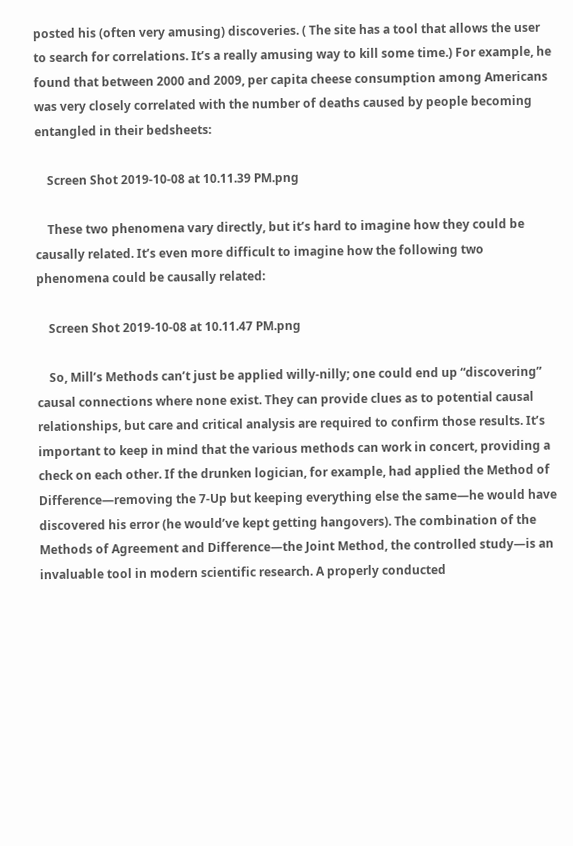posted his (often very amusing) discoveries. ( The site has a tool that allows the user to search for correlations. It’s a really amusing way to kill some time.) For example, he found that between 2000 and 2009, per capita cheese consumption among Americans was very closely correlated with the number of deaths caused by people becoming entangled in their bedsheets:

    Screen Shot 2019-10-08 at 10.11.39 PM.png

    These two phenomena vary directly, but it’s hard to imagine how they could be causally related. It’s even more difficult to imagine how the following two phenomena could be causally related:

    Screen Shot 2019-10-08 at 10.11.47 PM.png

    So, Mill’s Methods can’t just be applied willy-nilly; one could end up “discovering” causal connections where none exist. They can provide clues as to potential causal relationships, but care and critical analysis are required to confirm those results. It’s important to keep in mind that the various methods can work in concert, providing a check on each other. If the drunken logician, for example, had applied the Method of Difference—removing the 7-Up but keeping everything else the same—he would have discovered his error (he would’ve kept getting hangovers). The combination of the Methods of Agreement and Difference—the Joint Method, the controlled study—is an invaluable tool in modern scientific research. A properly conducted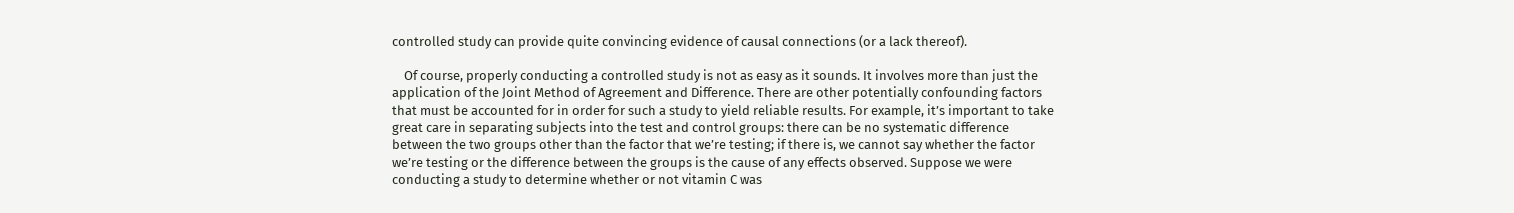controlled study can provide quite convincing evidence of causal connections (or a lack thereof).

    Of course, properly conducting a controlled study is not as easy as it sounds. It involves more than just the application of the Joint Method of Agreement and Difference. There are other potentially confounding factors that must be accounted for in order for such a study to yield reliable results. For example, it’s important to take great care in separating subjects into the test and control groups: there can be no systematic difference between the two groups other than the factor that we’re testing; if there is, we cannot say whether the factor we’re testing or the difference between the groups is the cause of any effects observed. Suppose we were conducting a study to determine whether or not vitamin C was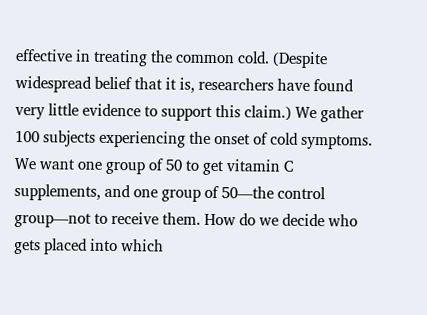effective in treating the common cold. (Despite widespread belief that it is, researchers have found very little evidence to support this claim.) We gather 100 subjects experiencing the onset of cold symptoms. We want one group of 50 to get vitamin C supplements, and one group of 50—the control group—not to receive them. How do we decide who gets placed into which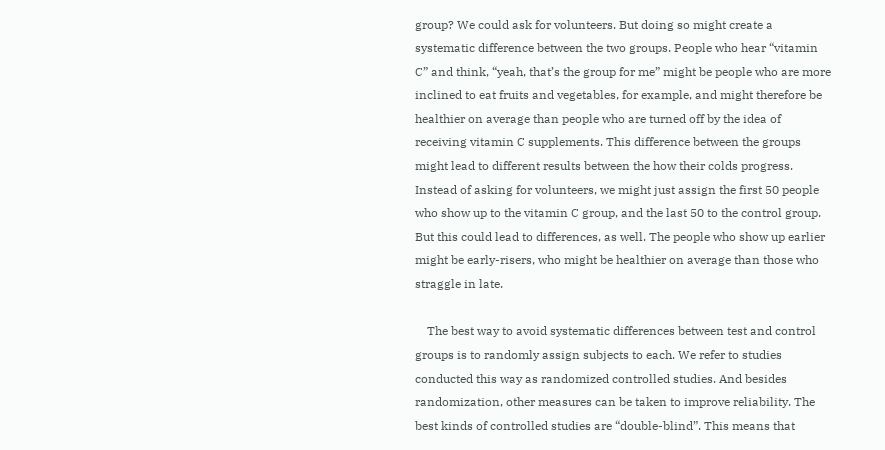group? We could ask for volunteers. But doing so might create a systematic difference between the two groups. People who hear “vitamin C” and think, “yeah, that’s the group for me” might be people who are more inclined to eat fruits and vegetables, for example, and might therefore be healthier on average than people who are turned off by the idea of receiving vitamin C supplements. This difference between the groups might lead to different results between the how their colds progress. Instead of asking for volunteers, we might just assign the first 50 people who show up to the vitamin C group, and the last 50 to the control group. But this could lead to differences, as well. The people who show up earlier might be early-risers, who might be healthier on average than those who straggle in late.

    The best way to avoid systematic differences between test and control groups is to randomly assign subjects to each. We refer to studies conducted this way as randomized controlled studies. And besides randomization, other measures can be taken to improve reliability. The best kinds of controlled studies are “double-blind”. This means that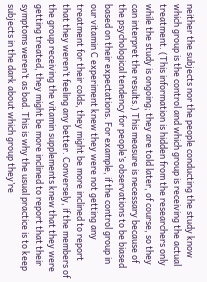neither the subjects nor the people conducting the study know which group is the control and which group is receiving the actual treatment. (This information is hidden from the researchers only while the study is ongoing; they are told later, of course, so they can interpret the results.) This measure is necessary because of the psychological tendency for people’s observations to be biased based on their expectations. For example, if the control group in our vitamin C experiment knew they were not getting any treatment for their colds, they might be more inclined to report that they weren’t feeling any better. Conversely, if the members of the group receiving the vitamin supplements knew that they were getting treated, they might be more inclined to report that their symptoms weren’t as bad. This is why the usual practice is to keep subjects in the dark about which group they’re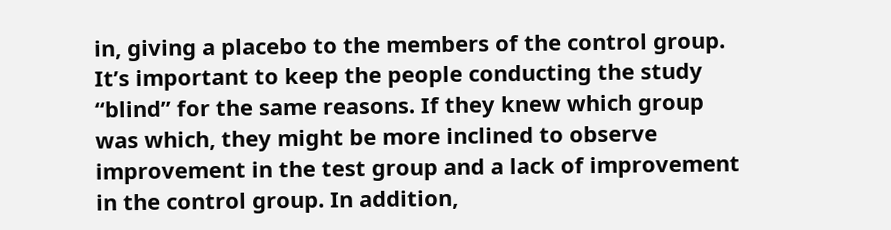in, giving a placebo to the members of the control group. It’s important to keep the people conducting the study “blind” for the same reasons. If they knew which group was which, they might be more inclined to observe improvement in the test group and a lack of improvement in the control group. In addition,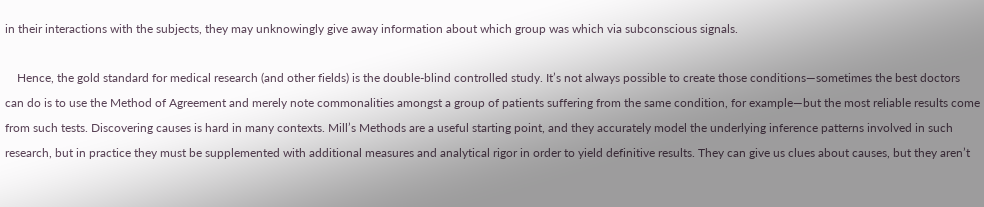in their interactions with the subjects, they may unknowingly give away information about which group was which via subconscious signals.

    Hence, the gold standard for medical research (and other fields) is the double-blind controlled study. It’s not always possible to create those conditions—sometimes the best doctors can do is to use the Method of Agreement and merely note commonalities amongst a group of patients suffering from the same condition, for example—but the most reliable results come from such tests. Discovering causes is hard in many contexts. Mill’s Methods are a useful starting point, and they accurately model the underlying inference patterns involved in such research, but in practice they must be supplemented with additional measures and analytical rigor in order to yield definitive results. They can give us clues about causes, but they aren’t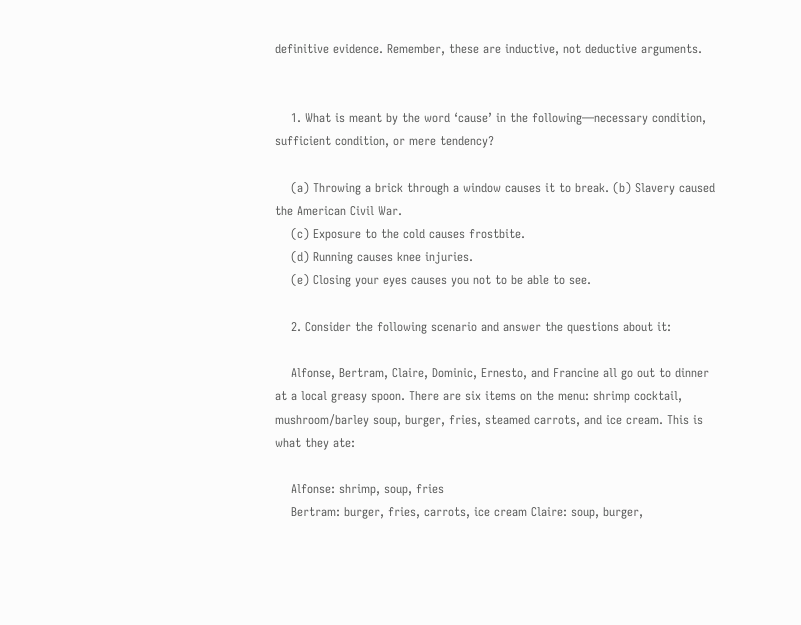definitive evidence. Remember, these are inductive, not deductive arguments.


    1. What is meant by the word ‘cause’ in the following—necessary condition, sufficient condition, or mere tendency?

    (a) Throwing a brick through a window causes it to break. (b) Slavery caused the American Civil War.
    (c) Exposure to the cold causes frostbite.
    (d) Running causes knee injuries.
    (e) Closing your eyes causes you not to be able to see.

    2. Consider the following scenario and answer the questions about it:

    Alfonse, Bertram, Claire, Dominic, Ernesto, and Francine all go out to dinner at a local greasy spoon. There are six items on the menu: shrimp cocktail, mushroom/barley soup, burger, fries, steamed carrots, and ice cream. This is what they ate:

    Alfonse: shrimp, soup, fries
    Bertram: burger, fries, carrots, ice cream Claire: soup, burger,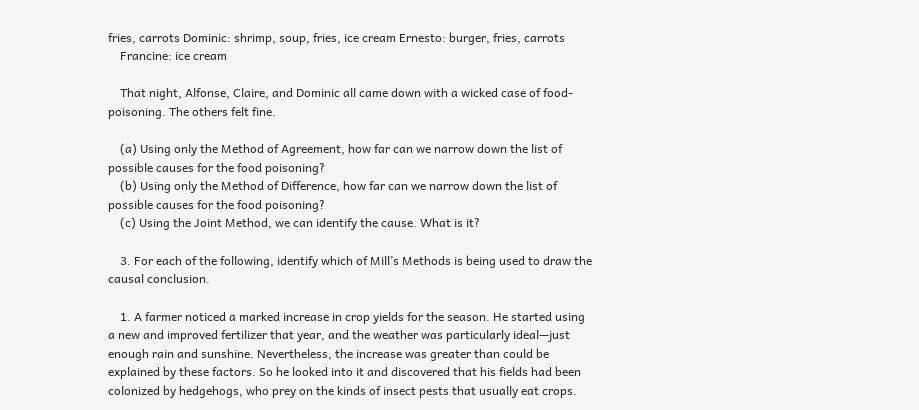fries, carrots Dominic: shrimp, soup, fries, ice cream Ernesto: burger, fries, carrots
    Francine: ice cream

    That night, Alfonse, Claire, and Dominic all came down with a wicked case of food- poisoning. The others felt fine.

    (a) Using only the Method of Agreement, how far can we narrow down the list of possible causes for the food poisoning?
    (b) Using only the Method of Difference, how far can we narrow down the list of possible causes for the food poisoning?
    (c) Using the Joint Method, we can identify the cause. What is it?

    3. For each of the following, identify which of Mill’s Methods is being used to draw the causal conclusion.

    1. A farmer noticed a marked increase in crop yields for the season. He started using a new and improved fertilizer that year, and the weather was particularly ideal—just enough rain and sunshine. Nevertheless, the increase was greater than could be explained by these factors. So he looked into it and discovered that his fields had been colonized by hedgehogs, who prey on the kinds of insect pests that usually eat crops.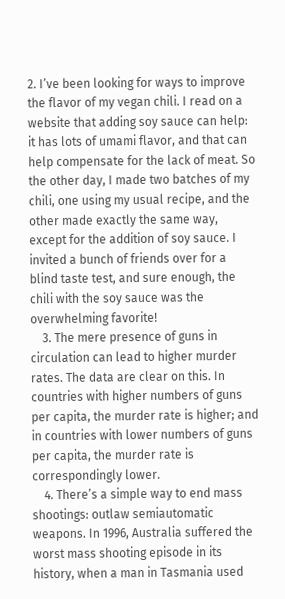2. I’ve been looking for ways to improve the flavor of my vegan chili. I read on a website that adding soy sauce can help: it has lots of umami flavor, and that can help compensate for the lack of meat. So the other day, I made two batches of my chili, one using my usual recipe, and the other made exactly the same way, except for the addition of soy sauce. I invited a bunch of friends over for a blind taste test, and sure enough, the chili with the soy sauce was the overwhelming favorite!
    3. The mere presence of guns in circulation can lead to higher murder rates. The data are clear on this. In countries with higher numbers of guns per capita, the murder rate is higher; and in countries with lower numbers of guns per capita, the murder rate is correspondingly lower.
    4. There’s a simple way to end mass shootings: outlaw semiautomatic weapons. In 1996, Australia suffered the worst mass shooting episode in its history, when a man in Tasmania used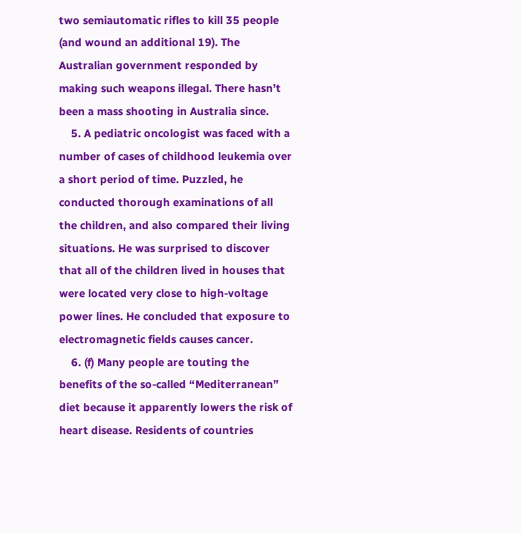two semiautomatic rifles to kill 35 people (and wound an additional 19). The Australian government responded by making such weapons illegal. There hasn’t been a mass shooting in Australia since.
    5. A pediatric oncologist was faced with a number of cases of childhood leukemia over a short period of time. Puzzled, he conducted thorough examinations of all the children, and also compared their living situations. He was surprised to discover that all of the children lived in houses that were located very close to high-voltage power lines. He concluded that exposure to electromagnetic fields causes cancer.
    6. (f) Many people are touting the benefits of the so-called “Mediterranean” diet because it apparently lowers the risk of heart disease. Residents of countries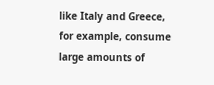like Italy and Greece, for example, consume large amounts of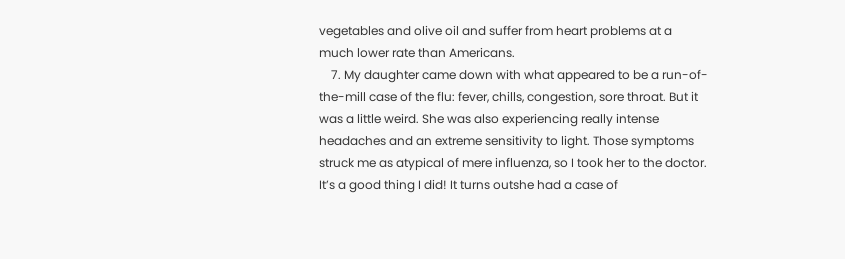vegetables and olive oil and suffer from heart problems at a much lower rate than Americans.
    7. My daughter came down with what appeared to be a run-of-the-mill case of the flu: fever, chills, congestion, sore throat. But it was a little weird. She was also experiencing really intense headaches and an extreme sensitivity to light. Those symptoms struck me as atypical of mere influenza, so I took her to the doctor. It’s a good thing I did! It turns outshe had a case of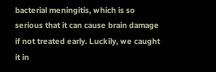bacterial meningitis, which is so serious that it can cause brain damage if not treated early. Luckily, we caught it in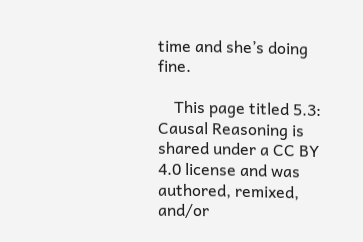time and she’s doing fine.

    This page titled 5.3: Causal Reasoning is shared under a CC BY 4.0 license and was authored, remixed, and/or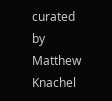curated by Matthew Knachel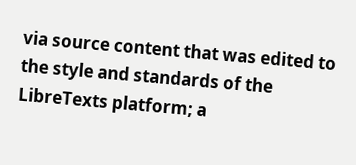via source content that was edited to the style and standards of the LibreTexts platform; a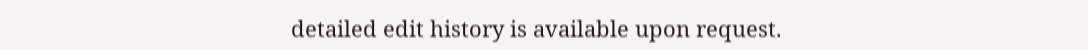detailed edit history is available upon request.